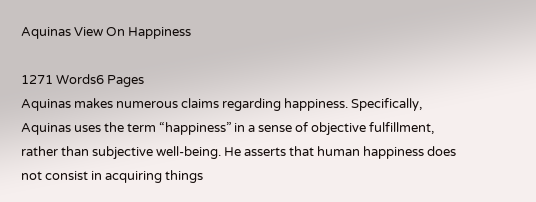Aquinas View On Happiness

1271 Words6 Pages
Aquinas makes numerous claims regarding happiness. Specifically, Aquinas uses the term “happiness” in a sense of objective fulfillment, rather than subjective well-being. He asserts that human happiness does not consist in acquiring things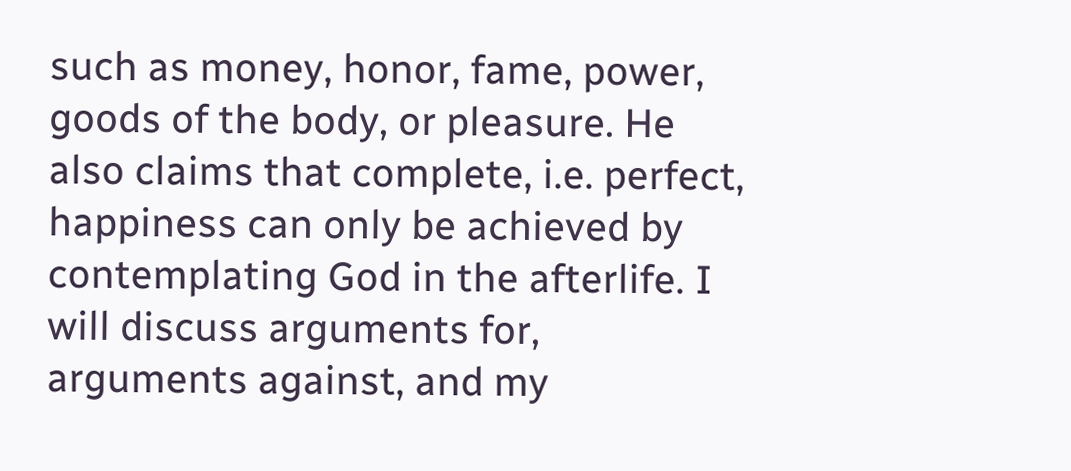such as money, honor, fame, power, goods of the body, or pleasure. He also claims that complete, i.e. perfect, happiness can only be achieved by contemplating God in the afterlife. I will discuss arguments for, arguments against, and my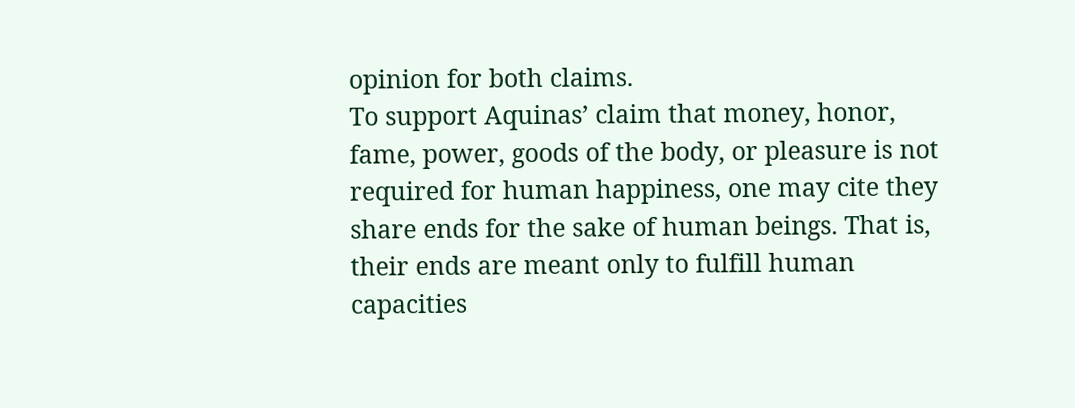opinion for both claims.
To support Aquinas’ claim that money, honor, fame, power, goods of the body, or pleasure is not required for human happiness, one may cite they share ends for the sake of human beings. That is, their ends are meant only to fulfill human capacities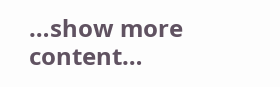…show more content…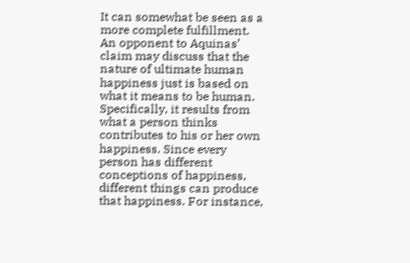It can somewhat be seen as a more complete fulfillment. An opponent to Aquinas’ claim may discuss that the nature of ultimate human happiness just is based on what it means to be human. Specifically, it results from what a person thinks contributes to his or her own happiness. Since every person has different conceptions of happiness, different things can produce that happiness. For instance,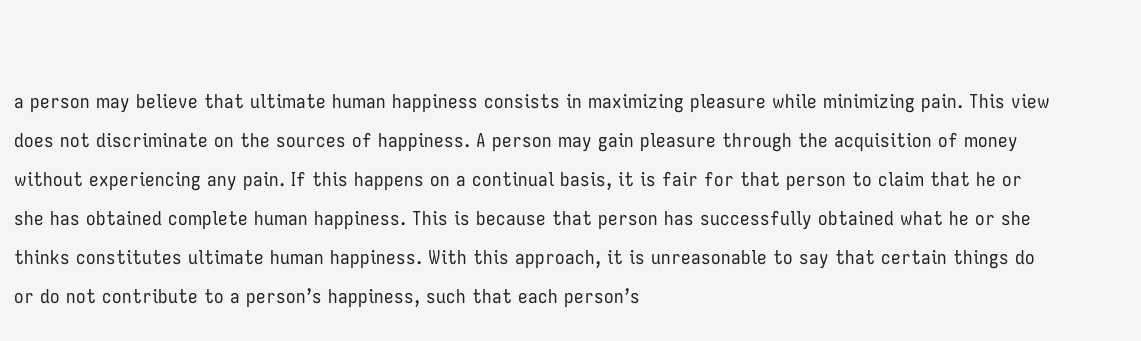a person may believe that ultimate human happiness consists in maximizing pleasure while minimizing pain. This view does not discriminate on the sources of happiness. A person may gain pleasure through the acquisition of money without experiencing any pain. If this happens on a continual basis, it is fair for that person to claim that he or she has obtained complete human happiness. This is because that person has successfully obtained what he or she thinks constitutes ultimate human happiness. With this approach, it is unreasonable to say that certain things do or do not contribute to a person’s happiness, such that each person’s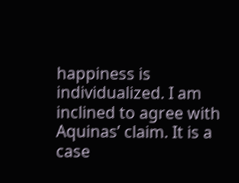happiness is individualized. I am inclined to agree with Aquinas’ claim. It is a case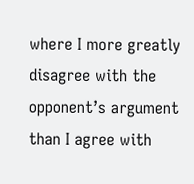where I more greatly disagree with the opponent’s argument than I agree with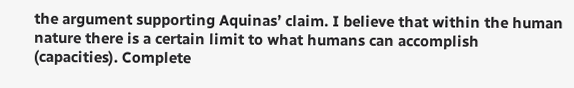the argument supporting Aquinas’ claim. I believe that within the human nature there is a certain limit to what humans can accomplish (capacities). Complete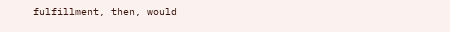fulfillment, then, would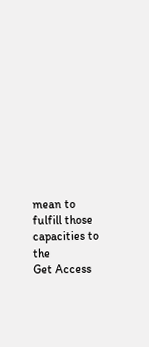mean to fulfill those capacities to the
Get Access